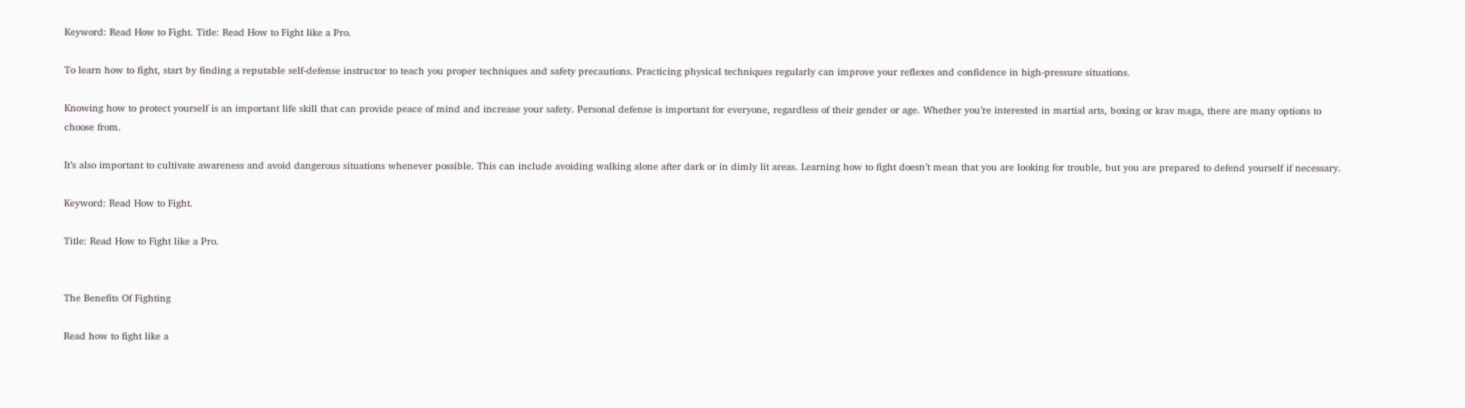Keyword: Read How to Fight. Title: Read How to Fight like a Pro.

To learn how to fight, start by finding a reputable self-defense instructor to teach you proper techniques and safety precautions. Practicing physical techniques regularly can improve your reflexes and confidence in high-pressure situations.

Knowing how to protect yourself is an important life skill that can provide peace of mind and increase your safety. Personal defense is important for everyone, regardless of their gender or age. Whether you’re interested in martial arts, boxing or krav maga, there are many options to choose from.

It’s also important to cultivate awareness and avoid dangerous situations whenever possible. This can include avoiding walking alone after dark or in dimly lit areas. Learning how to fight doesn’t mean that you are looking for trouble, but you are prepared to defend yourself if necessary.

Keyword: Read How to Fight.

Title: Read How to Fight like a Pro.


The Benefits Of Fighting

Read how to fight like a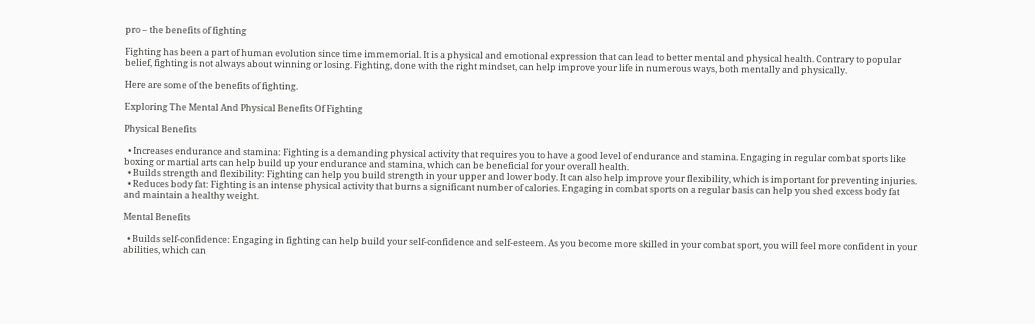pro – the benefits of fighting

Fighting has been a part of human evolution since time immemorial. It is a physical and emotional expression that can lead to better mental and physical health. Contrary to popular belief, fighting is not always about winning or losing. Fighting, done with the right mindset, can help improve your life in numerous ways, both mentally and physically.

Here are some of the benefits of fighting.

Exploring The Mental And Physical Benefits Of Fighting

Physical Benefits

  • Increases endurance and stamina: Fighting is a demanding physical activity that requires you to have a good level of endurance and stamina. Engaging in regular combat sports like boxing or martial arts can help build up your endurance and stamina, which can be beneficial for your overall health.
  • Builds strength and flexibility: Fighting can help you build strength in your upper and lower body. It can also help improve your flexibility, which is important for preventing injuries.
  • Reduces body fat: Fighting is an intense physical activity that burns a significant number of calories. Engaging in combat sports on a regular basis can help you shed excess body fat and maintain a healthy weight.

Mental Benefits

  • Builds self-confidence: Engaging in fighting can help build your self-confidence and self-esteem. As you become more skilled in your combat sport, you will feel more confident in your abilities, which can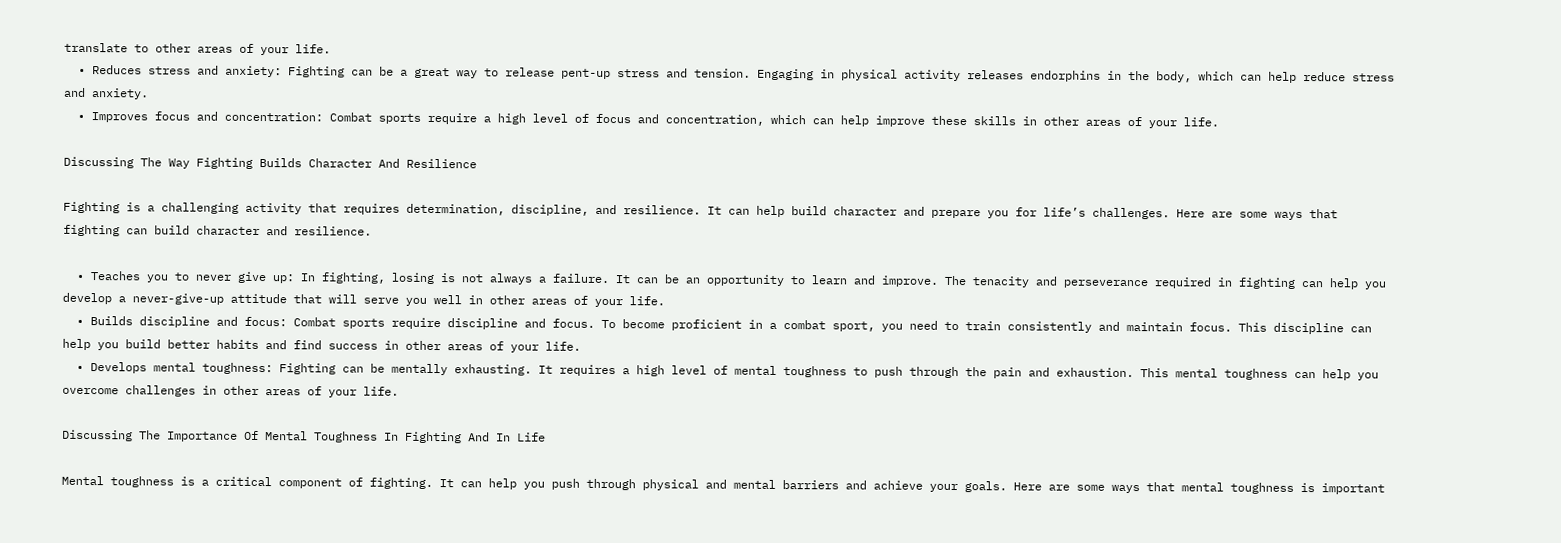translate to other areas of your life.
  • Reduces stress and anxiety: Fighting can be a great way to release pent-up stress and tension. Engaging in physical activity releases endorphins in the body, which can help reduce stress and anxiety.
  • Improves focus and concentration: Combat sports require a high level of focus and concentration, which can help improve these skills in other areas of your life.

Discussing The Way Fighting Builds Character And Resilience

Fighting is a challenging activity that requires determination, discipline, and resilience. It can help build character and prepare you for life’s challenges. Here are some ways that fighting can build character and resilience.

  • Teaches you to never give up: In fighting, losing is not always a failure. It can be an opportunity to learn and improve. The tenacity and perseverance required in fighting can help you develop a never-give-up attitude that will serve you well in other areas of your life.
  • Builds discipline and focus: Combat sports require discipline and focus. To become proficient in a combat sport, you need to train consistently and maintain focus. This discipline can help you build better habits and find success in other areas of your life.
  • Develops mental toughness: Fighting can be mentally exhausting. It requires a high level of mental toughness to push through the pain and exhaustion. This mental toughness can help you overcome challenges in other areas of your life.

Discussing The Importance Of Mental Toughness In Fighting And In Life

Mental toughness is a critical component of fighting. It can help you push through physical and mental barriers and achieve your goals. Here are some ways that mental toughness is important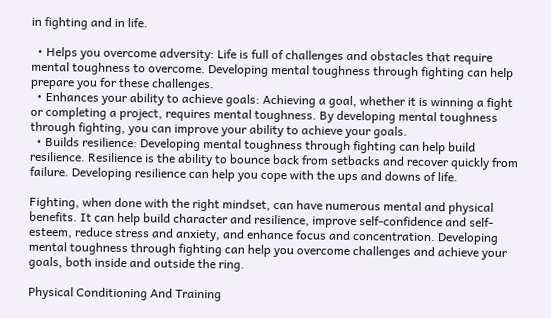in fighting and in life.

  • Helps you overcome adversity: Life is full of challenges and obstacles that require mental toughness to overcome. Developing mental toughness through fighting can help prepare you for these challenges.
  • Enhances your ability to achieve goals: Achieving a goal, whether it is winning a fight or completing a project, requires mental toughness. By developing mental toughness through fighting, you can improve your ability to achieve your goals.
  • Builds resilience: Developing mental toughness through fighting can help build resilience. Resilience is the ability to bounce back from setbacks and recover quickly from failure. Developing resilience can help you cope with the ups and downs of life.

Fighting, when done with the right mindset, can have numerous mental and physical benefits. It can help build character and resilience, improve self-confidence and self-esteem, reduce stress and anxiety, and enhance focus and concentration. Developing mental toughness through fighting can help you overcome challenges and achieve your goals, both inside and outside the ring.

Physical Conditioning And Training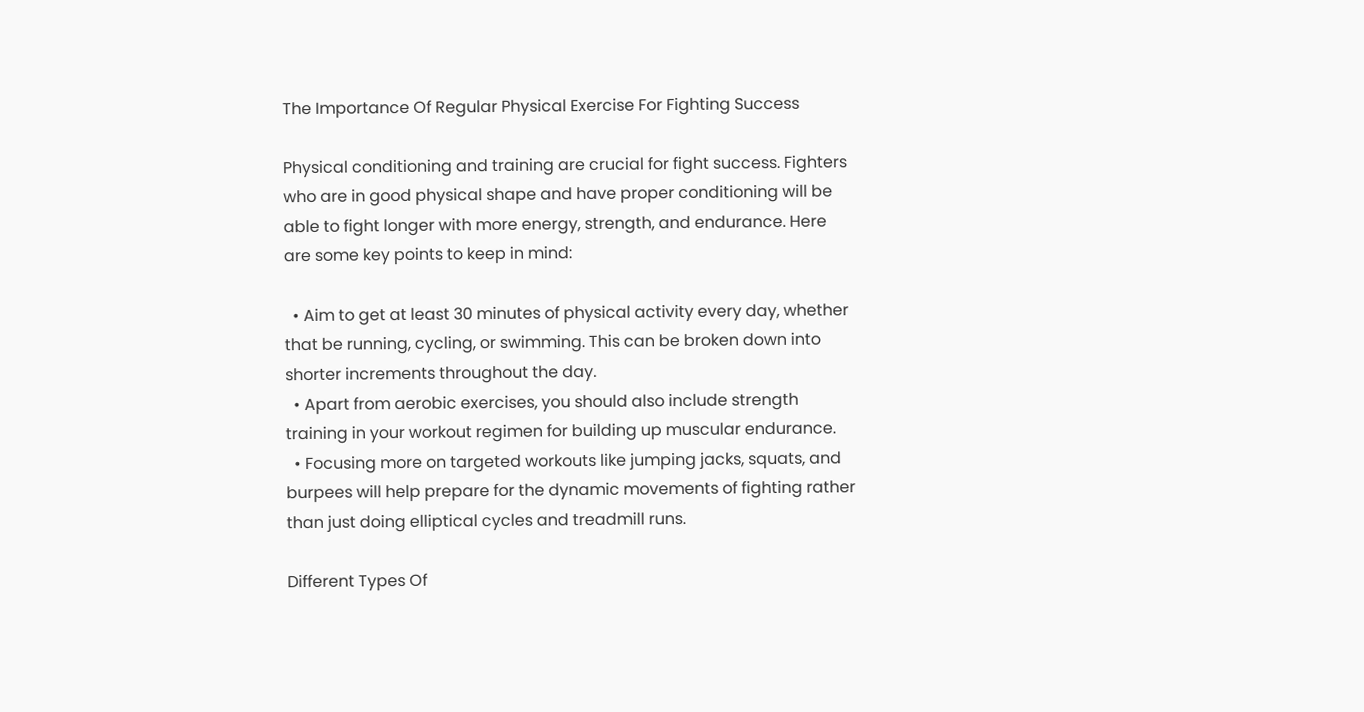The Importance Of Regular Physical Exercise For Fighting Success

Physical conditioning and training are crucial for fight success. Fighters who are in good physical shape and have proper conditioning will be able to fight longer with more energy, strength, and endurance. Here are some key points to keep in mind:

  • Aim to get at least 30 minutes of physical activity every day, whether that be running, cycling, or swimming. This can be broken down into shorter increments throughout the day.
  • Apart from aerobic exercises, you should also include strength training in your workout regimen for building up muscular endurance.
  • Focusing more on targeted workouts like jumping jacks, squats, and burpees will help prepare for the dynamic movements of fighting rather than just doing elliptical cycles and treadmill runs.

Different Types Of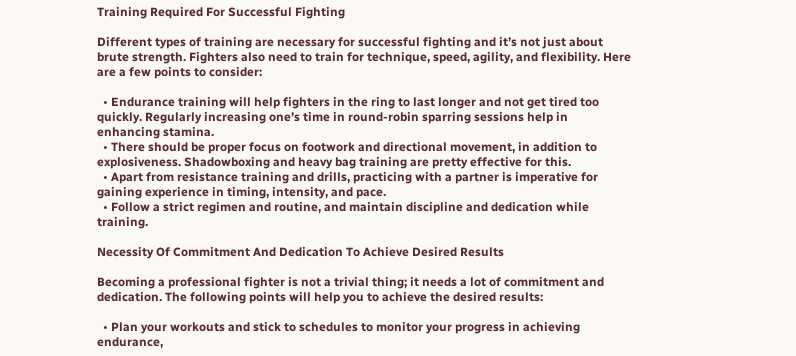Training Required For Successful Fighting

Different types of training are necessary for successful fighting and it’s not just about brute strength. Fighters also need to train for technique, speed, agility, and flexibility. Here are a few points to consider:

  • Endurance training will help fighters in the ring to last longer and not get tired too quickly. Regularly increasing one’s time in round-robin sparring sessions help in enhancing stamina.
  • There should be proper focus on footwork and directional movement, in addition to explosiveness. Shadowboxing and heavy bag training are pretty effective for this.
  • Apart from resistance training and drills, practicing with a partner is imperative for gaining experience in timing, intensity, and pace.
  • Follow a strict regimen and routine, and maintain discipline and dedication while training.

Necessity Of Commitment And Dedication To Achieve Desired Results

Becoming a professional fighter is not a trivial thing; it needs a lot of commitment and dedication. The following points will help you to achieve the desired results:

  • Plan your workouts and stick to schedules to monitor your progress in achieving endurance,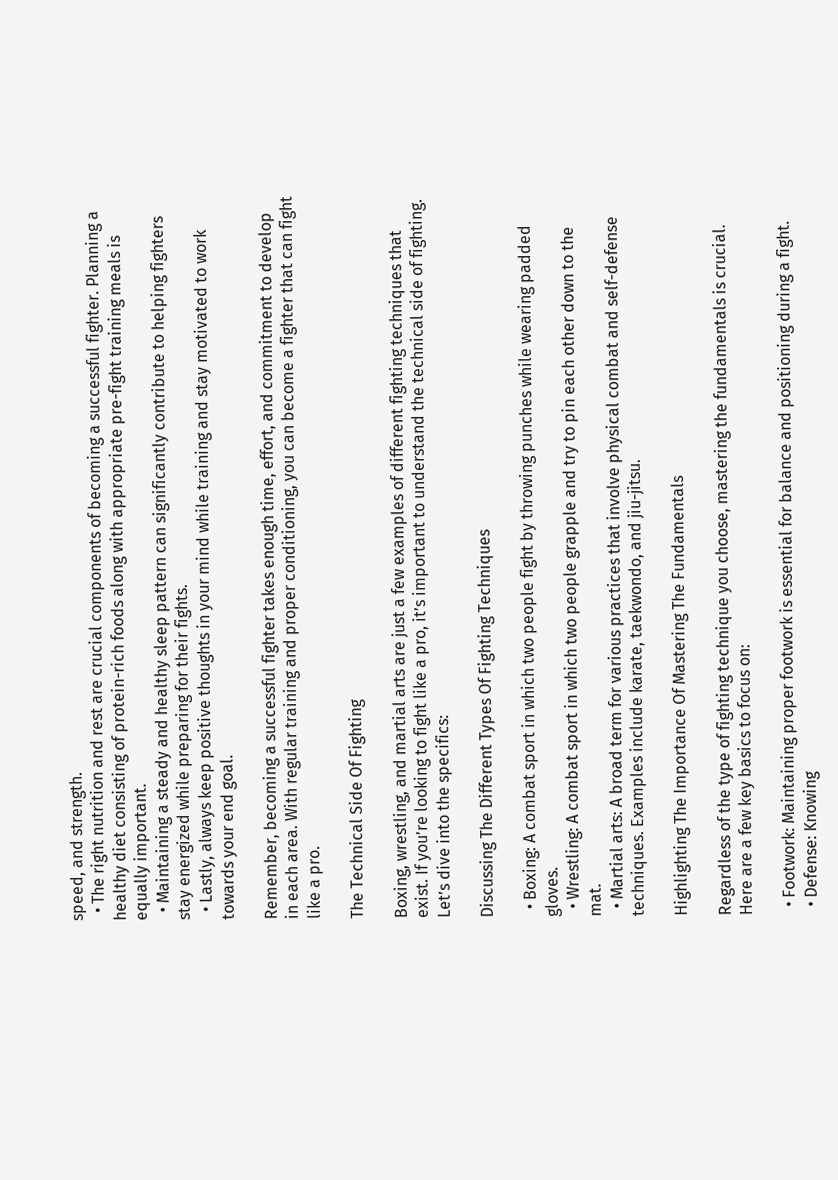speed, and strength.
  • The right nutrition and rest are crucial components of becoming a successful fighter. Planning a healthy diet consisting of protein-rich foods along with appropriate pre-fight training meals is equally important.
  • Maintaining a steady and healthy sleep pattern can significantly contribute to helping fighters stay energized while preparing for their fights.
  • Lastly, always keep positive thoughts in your mind while training and stay motivated to work towards your end goal.

Remember, becoming a successful fighter takes enough time, effort, and commitment to develop in each area. With regular training and proper conditioning, you can become a fighter that can fight like a pro.

The Technical Side Of Fighting

Boxing, wrestling, and martial arts are just a few examples of different fighting techniques that exist. If you’re looking to fight like a pro, it’s important to understand the technical side of fighting. Let’s dive into the specifics:

Discussing The Different Types Of Fighting Techniques

  • Boxing: A combat sport in which two people fight by throwing punches while wearing padded gloves.
  • Wrestling: A combat sport in which two people grapple and try to pin each other down to the mat.
  • Martial arts: A broad term for various practices that involve physical combat and self-defense techniques. Examples include karate, taekwondo, and jiu-jitsu.

Highlighting The Importance Of Mastering The Fundamentals

Regardless of the type of fighting technique you choose, mastering the fundamentals is crucial. Here are a few key basics to focus on:

  • Footwork: Maintaining proper footwork is essential for balance and positioning during a fight.
  • Defense: Knowing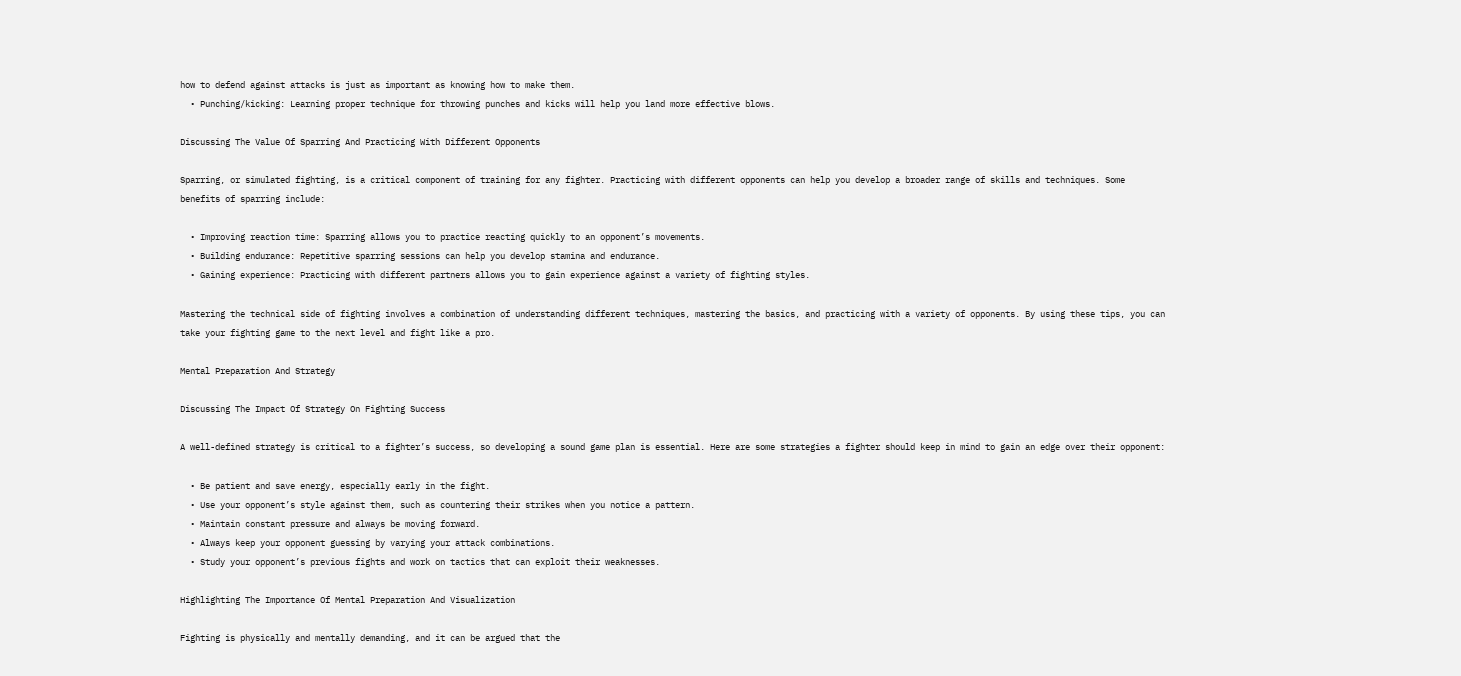how to defend against attacks is just as important as knowing how to make them.
  • Punching/kicking: Learning proper technique for throwing punches and kicks will help you land more effective blows.

Discussing The Value Of Sparring And Practicing With Different Opponents

Sparring, or simulated fighting, is a critical component of training for any fighter. Practicing with different opponents can help you develop a broader range of skills and techniques. Some benefits of sparring include:

  • Improving reaction time: Sparring allows you to practice reacting quickly to an opponent’s movements.
  • Building endurance: Repetitive sparring sessions can help you develop stamina and endurance.
  • Gaining experience: Practicing with different partners allows you to gain experience against a variety of fighting styles.

Mastering the technical side of fighting involves a combination of understanding different techniques, mastering the basics, and practicing with a variety of opponents. By using these tips, you can take your fighting game to the next level and fight like a pro.

Mental Preparation And Strategy

Discussing The Impact Of Strategy On Fighting Success

A well-defined strategy is critical to a fighter’s success, so developing a sound game plan is essential. Here are some strategies a fighter should keep in mind to gain an edge over their opponent:

  • Be patient and save energy, especially early in the fight.
  • Use your opponent’s style against them, such as countering their strikes when you notice a pattern.
  • Maintain constant pressure and always be moving forward.
  • Always keep your opponent guessing by varying your attack combinations.
  • Study your opponent’s previous fights and work on tactics that can exploit their weaknesses.

Highlighting The Importance Of Mental Preparation And Visualization

Fighting is physically and mentally demanding, and it can be argued that the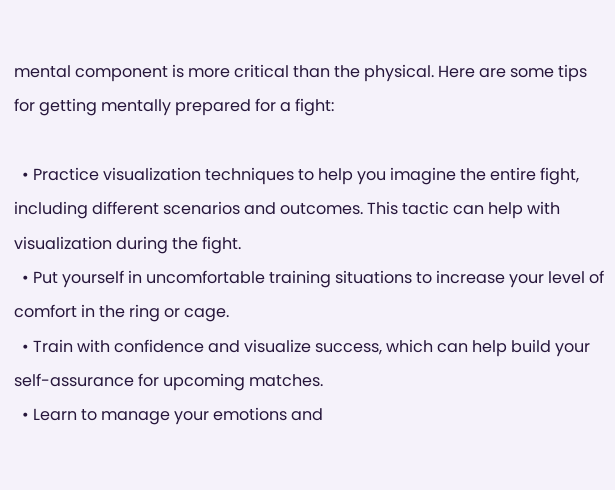mental component is more critical than the physical. Here are some tips for getting mentally prepared for a fight:

  • Practice visualization techniques to help you imagine the entire fight, including different scenarios and outcomes. This tactic can help with visualization during the fight.
  • Put yourself in uncomfortable training situations to increase your level of comfort in the ring or cage.
  • Train with confidence and visualize success, which can help build your self-assurance for upcoming matches.
  • Learn to manage your emotions and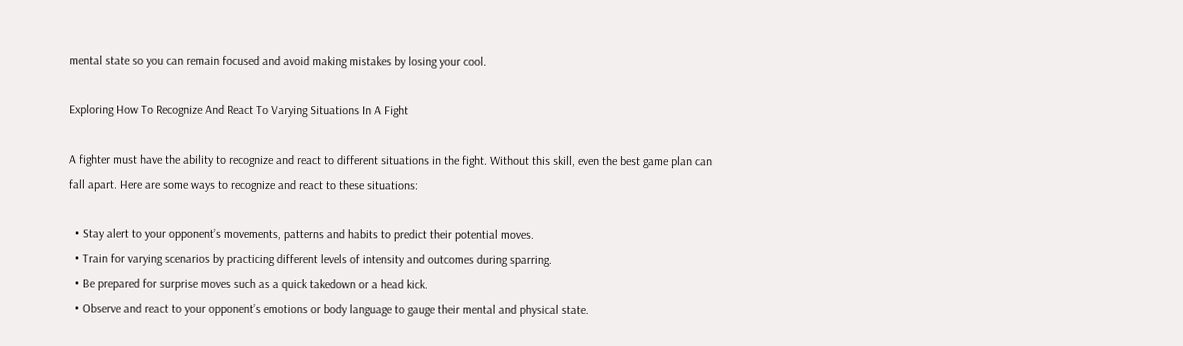mental state so you can remain focused and avoid making mistakes by losing your cool.

Exploring How To Recognize And React To Varying Situations In A Fight

A fighter must have the ability to recognize and react to different situations in the fight. Without this skill, even the best game plan can fall apart. Here are some ways to recognize and react to these situations:

  • Stay alert to your opponent’s movements, patterns and habits to predict their potential moves.
  • Train for varying scenarios by practicing different levels of intensity and outcomes during sparring.
  • Be prepared for surprise moves such as a quick takedown or a head kick.
  • Observe and react to your opponent’s emotions or body language to gauge their mental and physical state.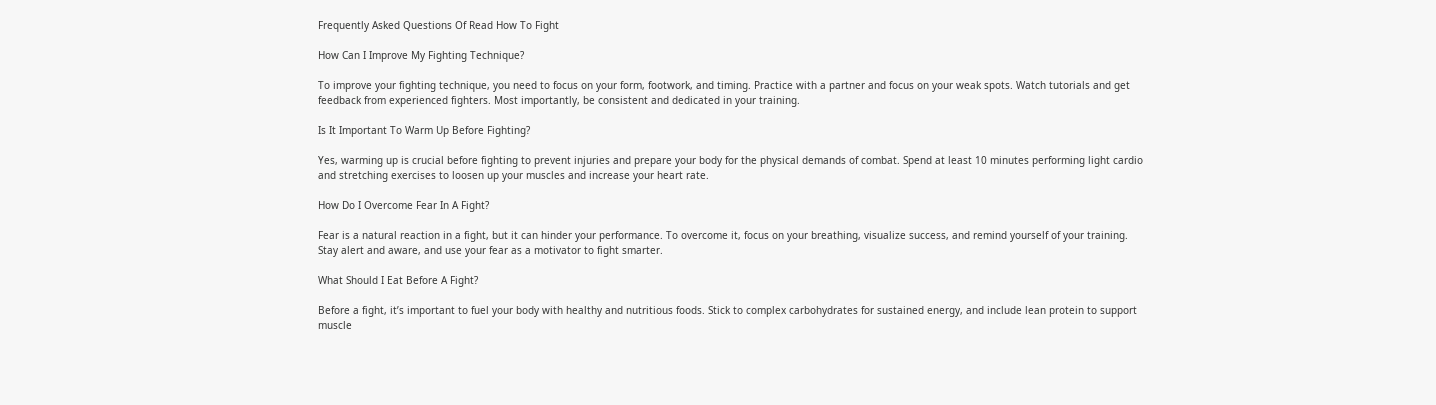Frequently Asked Questions Of Read How To Fight

How Can I Improve My Fighting Technique?

To improve your fighting technique, you need to focus on your form, footwork, and timing. Practice with a partner and focus on your weak spots. Watch tutorials and get feedback from experienced fighters. Most importantly, be consistent and dedicated in your training.

Is It Important To Warm Up Before Fighting?

Yes, warming up is crucial before fighting to prevent injuries and prepare your body for the physical demands of combat. Spend at least 10 minutes performing light cardio and stretching exercises to loosen up your muscles and increase your heart rate.

How Do I Overcome Fear In A Fight?

Fear is a natural reaction in a fight, but it can hinder your performance. To overcome it, focus on your breathing, visualize success, and remind yourself of your training. Stay alert and aware, and use your fear as a motivator to fight smarter.

What Should I Eat Before A Fight?

Before a fight, it’s important to fuel your body with healthy and nutritious foods. Stick to complex carbohydrates for sustained energy, and include lean protein to support muscle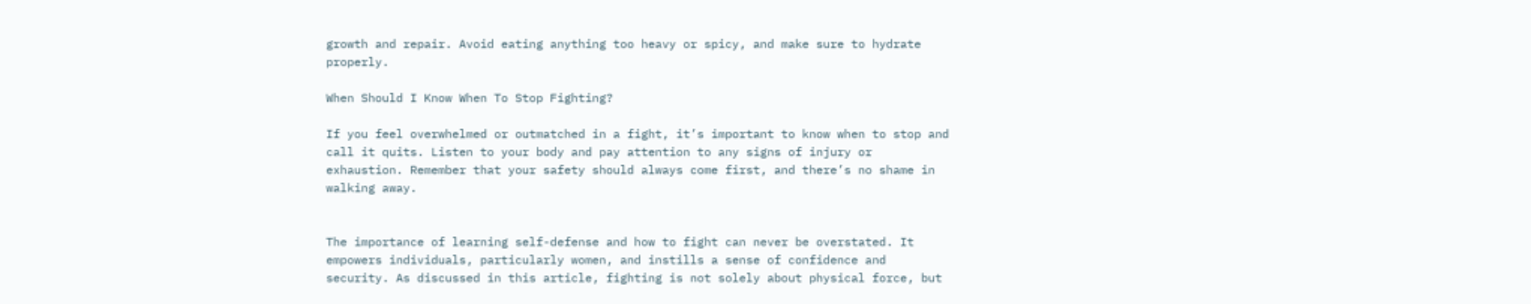growth and repair. Avoid eating anything too heavy or spicy, and make sure to hydrate properly.

When Should I Know When To Stop Fighting?

If you feel overwhelmed or outmatched in a fight, it’s important to know when to stop and call it quits. Listen to your body and pay attention to any signs of injury or exhaustion. Remember that your safety should always come first, and there’s no shame in walking away.


The importance of learning self-defense and how to fight can never be overstated. It empowers individuals, particularly women, and instills a sense of confidence and security. As discussed in this article, fighting is not solely about physical force, but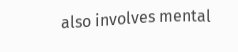also involves mental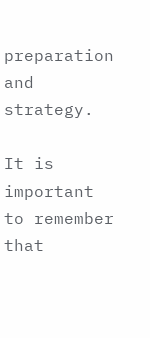preparation and strategy.

It is important to remember that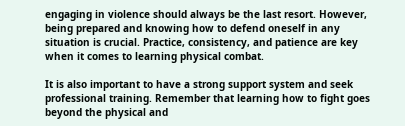engaging in violence should always be the last resort. However, being prepared and knowing how to defend oneself in any situation is crucial. Practice, consistency, and patience are key when it comes to learning physical combat.

It is also important to have a strong support system and seek professional training. Remember that learning how to fight goes beyond the physical and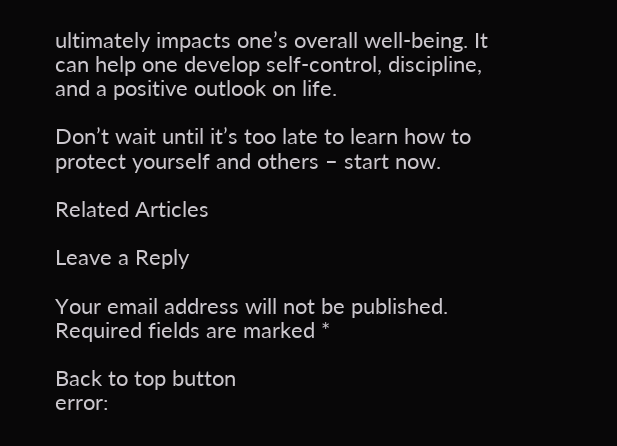ultimately impacts one’s overall well-being. It can help one develop self-control, discipline, and a positive outlook on life.

Don’t wait until it’s too late to learn how to protect yourself and others – start now.

Related Articles

Leave a Reply

Your email address will not be published. Required fields are marked *

Back to top button
error: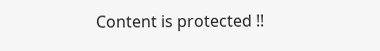Content is protected !!